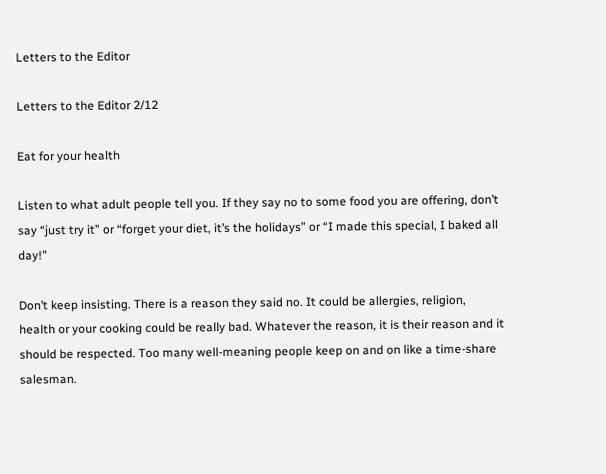Letters to the Editor

Letters to the Editor 2/12

Eat for your health

Listen to what adult people tell you. If they say no to some food you are offering, don’t say “just try it” or “forget your diet, it’s the holidays” or “I made this special, I baked all day!”

Don’t keep insisting. There is a reason they said no. It could be allergies, religion, health or your cooking could be really bad. Whatever the reason, it is their reason and it should be respected. Too many well-meaning people keep on and on like a time-share salesman.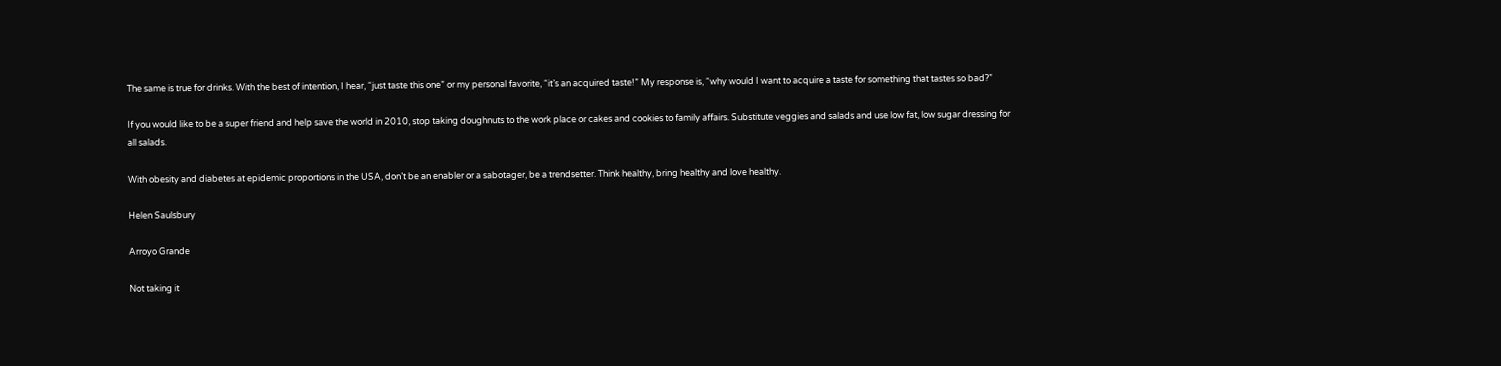The same is true for drinks. With the best of intention, I hear, “just taste this one” or my personal favorite, “it’s an acquired taste!” My response is, “why would I want to acquire a taste for something that tastes so bad?”

If you would like to be a super friend and help save the world in 2010, stop taking doughnuts to the work place or cakes and cookies to family affairs. Substitute veggies and salads and use low fat, low sugar dressing for all salads.

With obesity and diabetes at epidemic proportions in the USA, don’t be an enabler or a sabotager, be a trendsetter. Think healthy, bring healthy and love healthy.

Helen Saulsbury

Arroyo Grande

Not taking it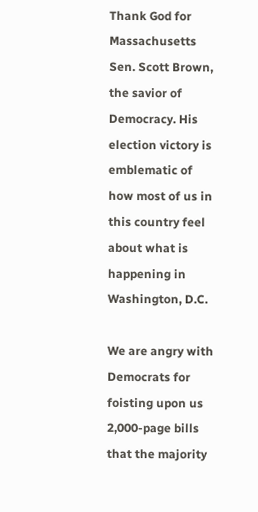Thank God for Massachusetts Sen. Scott Brown, the savior of Democracy. His election victory is emblematic of how most of us in this country feel about what is happening in Washington, D.C.

We are angry with Democrats for foisting upon us 2,000-page bills that the majority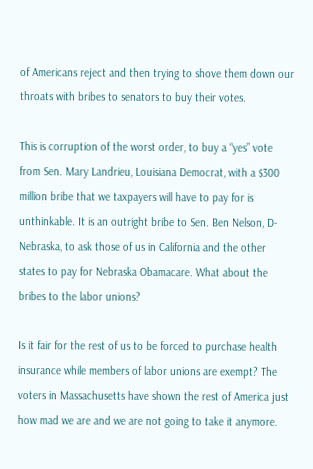of Americans reject and then trying to shove them down our throats with bribes to senators to buy their votes.

This is corruption of the worst order, to buy a “yes” vote from Sen. Mary Landrieu, Louisiana Democrat, with a $300 million bribe that we taxpayers will have to pay for is unthinkable. It is an outright bribe to Sen. Ben Nelson, D-Nebraska, to ask those of us in California and the other states to pay for Nebraska Obamacare. What about the bribes to the labor unions?

Is it fair for the rest of us to be forced to purchase health insurance while members of labor unions are exempt? The voters in Massachusetts have shown the rest of America just how mad we are and we are not going to take it anymore.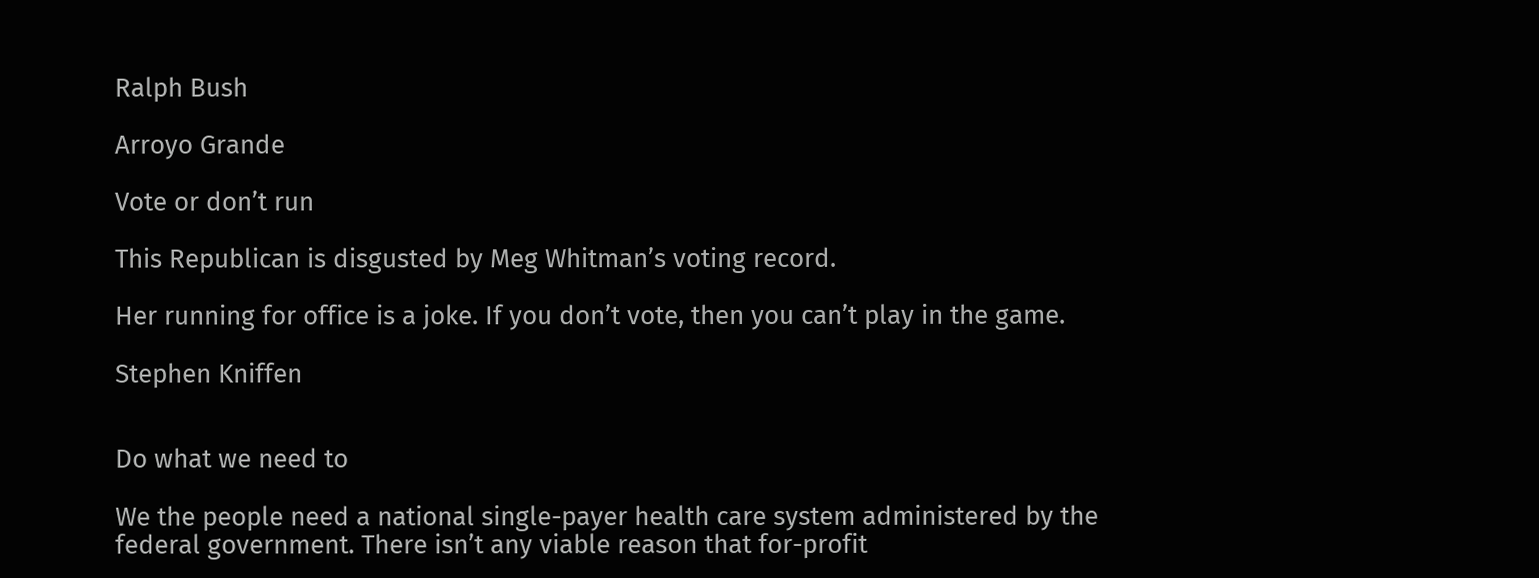Ralph Bush

Arroyo Grande

Vote or don’t run

This Republican is disgusted by Meg Whitman’s voting record.

Her running for office is a joke. If you don’t vote, then you can’t play in the game.

Stephen Kniffen


Do what we need to

We the people need a national single-payer health care system administered by the federal government. There isn’t any viable reason that for-profit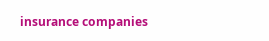insurance companies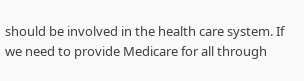should be involved in the health care system. If we need to provide Medicare for all through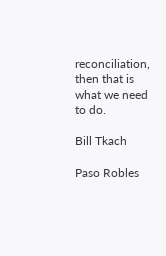reconciliation, then that is what we need to do.

Bill Tkach

Paso Robles